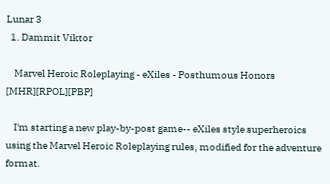Lunar 3
  1. Dammit Viktor

    Marvel Heroic Roleplaying - eXiles - Posthumous Honors [MHR][RPOL][PBP]

    I'm starting a new play-by-post game-- eXiles style superheroics using the Marvel Heroic Roleplaying rules, modified for the adventure format.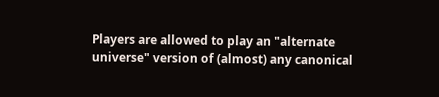Players are allowed to play an "alternate universe" version of (almost) any canonical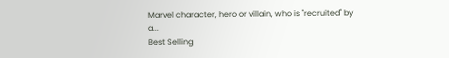Marvel character, hero or villain, who is "recruited" by a...
Best Selling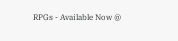RPGs - Available Now @